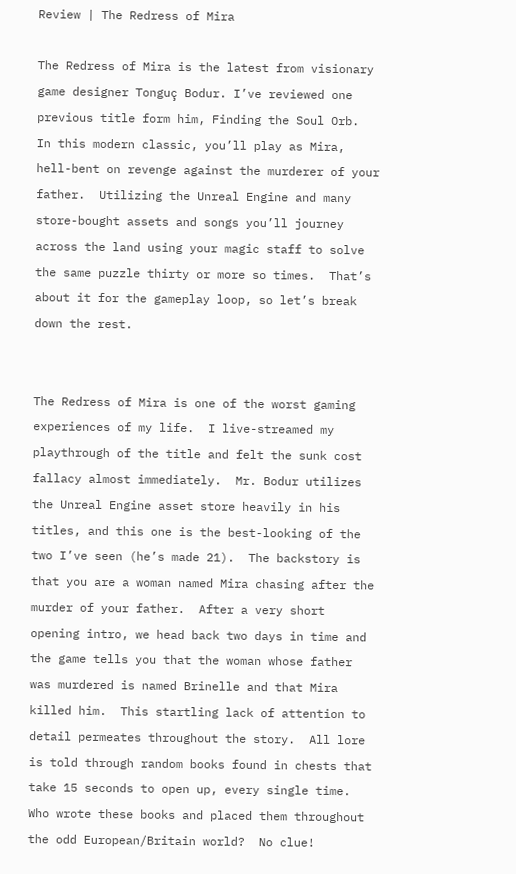Review | The Redress of Mira

The Redress of Mira is the latest from visionary game designer Tonguç Bodur. I’ve reviewed one previous title form him, Finding the Soul Orb.  In this modern classic, you’ll play as Mira, hell-bent on revenge against the murderer of your father.  Utilizing the Unreal Engine and many store-bought assets and songs you’ll journey across the land using your magic staff to solve the same puzzle thirty or more so times.  That’s about it for the gameplay loop, so let’s break down the rest.


The Redress of Mira is one of the worst gaming experiences of my life.  I live-streamed my playthrough of the title and felt the sunk cost fallacy almost immediately.  Mr. Bodur utilizes the Unreal Engine asset store heavily in his titles, and this one is the best-looking of the two I’ve seen (he’s made 21).  The backstory is that you are a woman named Mira chasing after the murder of your father.  After a very short opening intro, we head back two days in time and the game tells you that the woman whose father was murdered is named Brinelle and that Mira killed him.  This startling lack of attention to detail permeates throughout the story.  All lore is told through random books found in chests that take 15 seconds to open up, every single time. Who wrote these books and placed them throughout the odd European/Britain world?  No clue!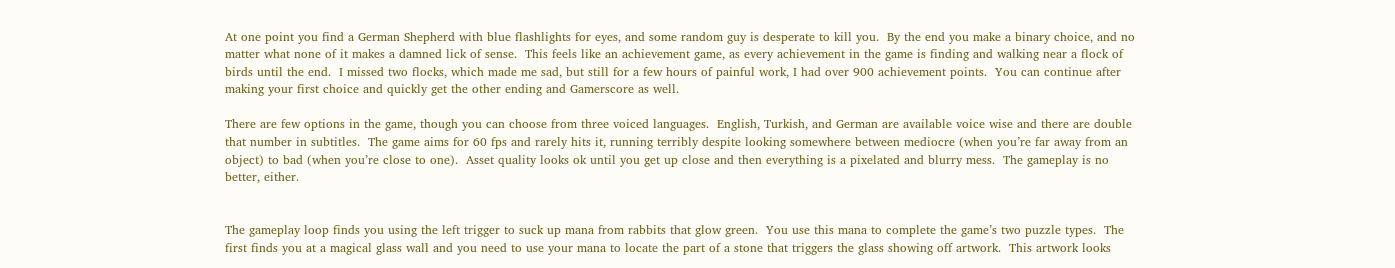At one point you find a German Shepherd with blue flashlights for eyes, and some random guy is desperate to kill you.  By the end you make a binary choice, and no matter what none of it makes a damned lick of sense.  This feels like an achievement game, as every achievement in the game is finding and walking near a flock of birds until the end.  I missed two flocks, which made me sad, but still for a few hours of painful work, I had over 900 achievement points.  You can continue after making your first choice and quickly get the other ending and Gamerscore as well.

There are few options in the game, though you can choose from three voiced languages.  English, Turkish, and German are available voice wise and there are double that number in subtitles.  The game aims for 60 fps and rarely hits it, running terribly despite looking somewhere between mediocre (when you’re far away from an object) to bad (when you’re close to one).  Asset quality looks ok until you get up close and then everything is a pixelated and blurry mess.  The gameplay is no better, either.


The gameplay loop finds you using the left trigger to suck up mana from rabbits that glow green.  You use this mana to complete the game’s two puzzle types.  The first finds you at a magical glass wall and you need to use your mana to locate the part of a stone that triggers the glass showing off artwork.  This artwork looks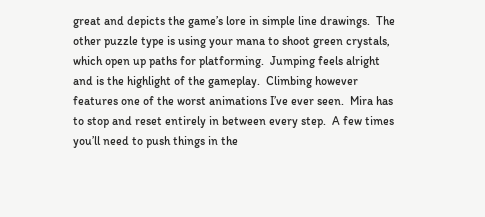great and depicts the game’s lore in simple line drawings.  The other puzzle type is using your mana to shoot green crystals, which open up paths for platforming.  Jumping feels alright and is the highlight of the gameplay.  Climbing however features one of the worst animations I’ve ever seen.  Mira has to stop and reset entirely in between every step.  A few times you’ll need to push things in the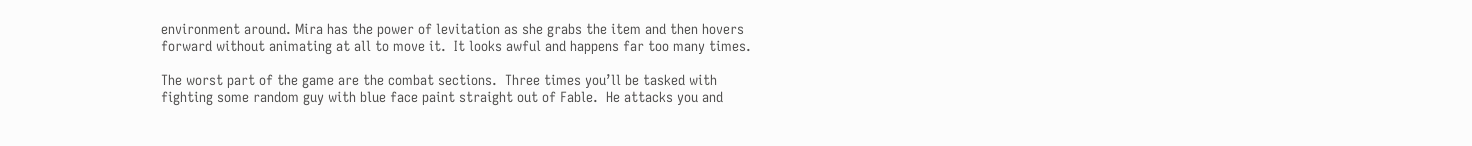environment around. Mira has the power of levitation as she grabs the item and then hovers forward without animating at all to move it.  It looks awful and happens far too many times.

The worst part of the game are the combat sections.  Three times you’ll be tasked with fighting some random guy with blue face paint straight out of Fable.  He attacks you and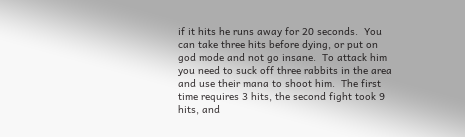if it hits he runs away for 20 seconds.  You can take three hits before dying, or put on god mode and not go insane.  To attack him you need to suck off three rabbits in the area and use their mana to shoot him.  The first time requires 3 hits, the second fight took 9 hits, and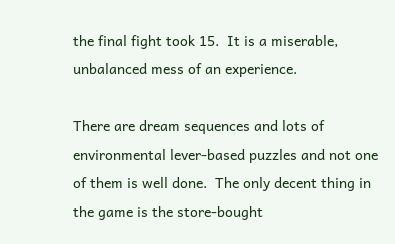the final fight took 15.  It is a miserable, unbalanced mess of an experience.

There are dream sequences and lots of environmental lever-based puzzles and not one of them is well done.  The only decent thing in the game is the store-bought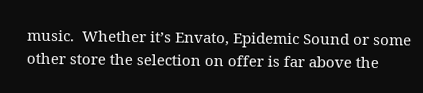music.  Whether it’s Envato, Epidemic Sound or some other store the selection on offer is far above the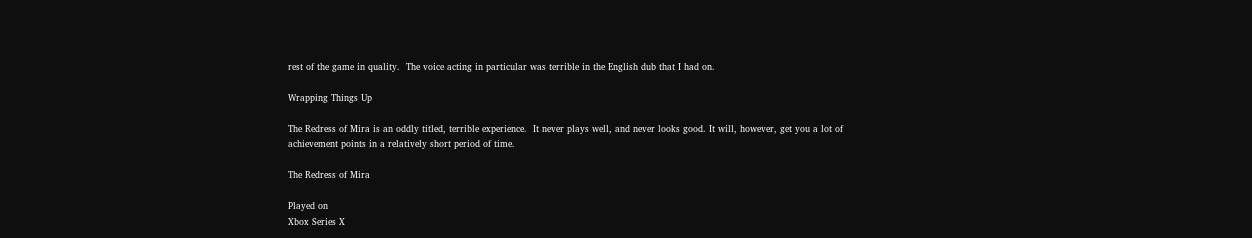rest of the game in quality.  The voice acting in particular was terrible in the English dub that I had on.

Wrapping Things Up

The Redress of Mira is an oddly titled, terrible experience.  It never plays well, and never looks good. It will, however, get you a lot of achievement points in a relatively short period of time.

The Redress of Mira

Played on
Xbox Series X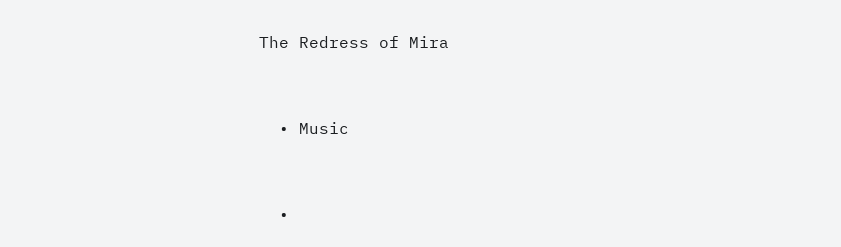The Redress of Mira


  • Music


  •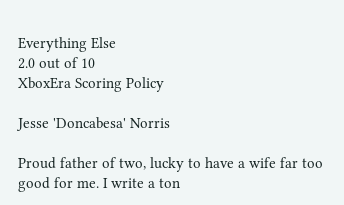Everything Else
2.0 out of 10
XboxEra Scoring Policy

Jesse 'Doncabesa' Norris

Proud father of two, lucky to have a wife far too good for me. I write a ton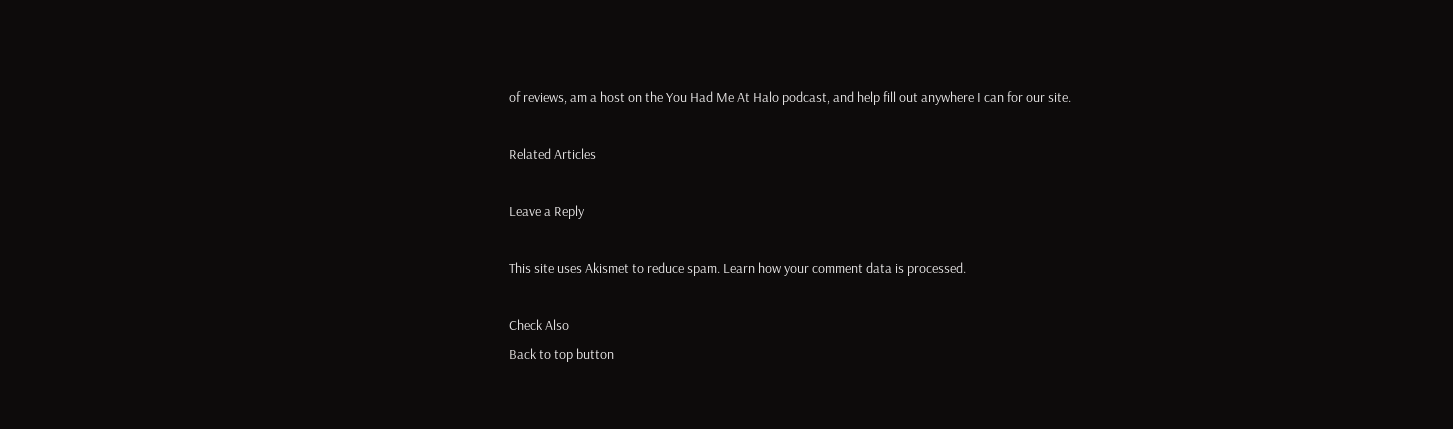of reviews, am a host on the You Had Me At Halo podcast, and help fill out anywhere I can for our site.

Related Articles

Leave a Reply

This site uses Akismet to reduce spam. Learn how your comment data is processed.

Check Also
Back to top button